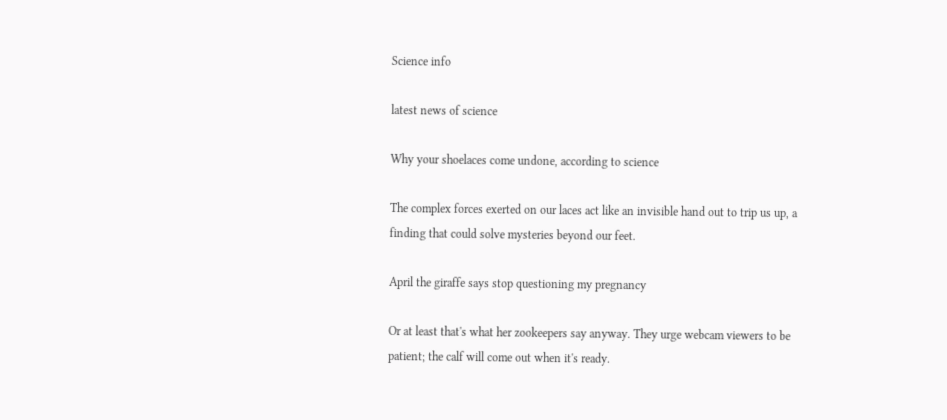Science info

latest news of science

Why your shoelaces come undone, according to science

The complex forces exerted on our laces act like an invisible hand out to trip us up, a finding that could solve mysteries beyond our feet.

April the giraffe says stop questioning my pregnancy

Or at least that's what her zookeepers say anyway. They urge webcam viewers to be patient; the calf will come out when it's ready.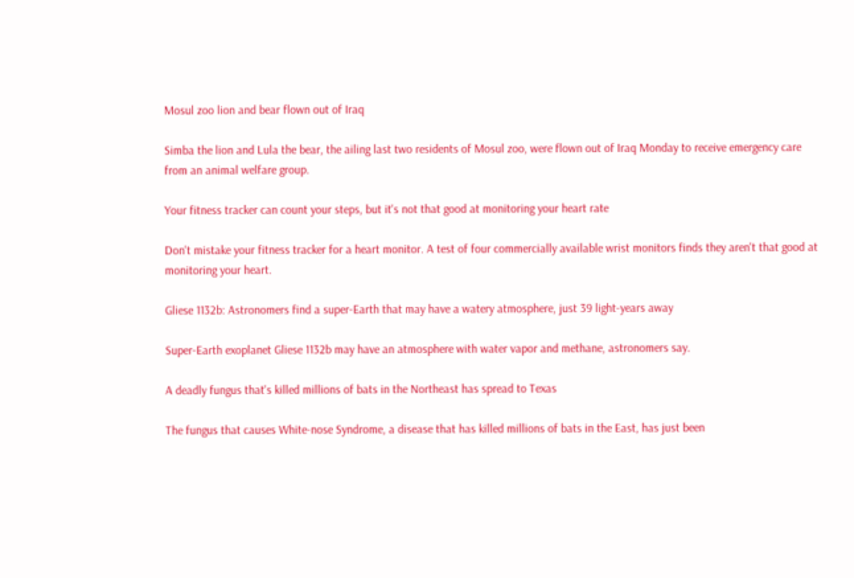Mosul zoo lion and bear flown out of Iraq

Simba the lion and Lula the bear, the ailing last two residents of Mosul zoo, were flown out of Iraq Monday to receive emergency care from an animal welfare group.

Your fitness tracker can count your steps, but it's not that good at monitoring your heart rate

Don't mistake your fitness tracker for a heart monitor. A test of four commercially available wrist monitors finds they aren't that good at monitoring your heart.

Gliese 1132b: Astronomers find a super-Earth that may have a watery atmosphere, just 39 light-years away

Super-Earth exoplanet Gliese 1132b may have an atmosphere with water vapor and methane, astronomers say.

A deadly fungus that's killed millions of bats in the Northeast has spread to Texas

The fungus that causes White-nose Syndrome, a disease that has killed millions of bats in the East, has just been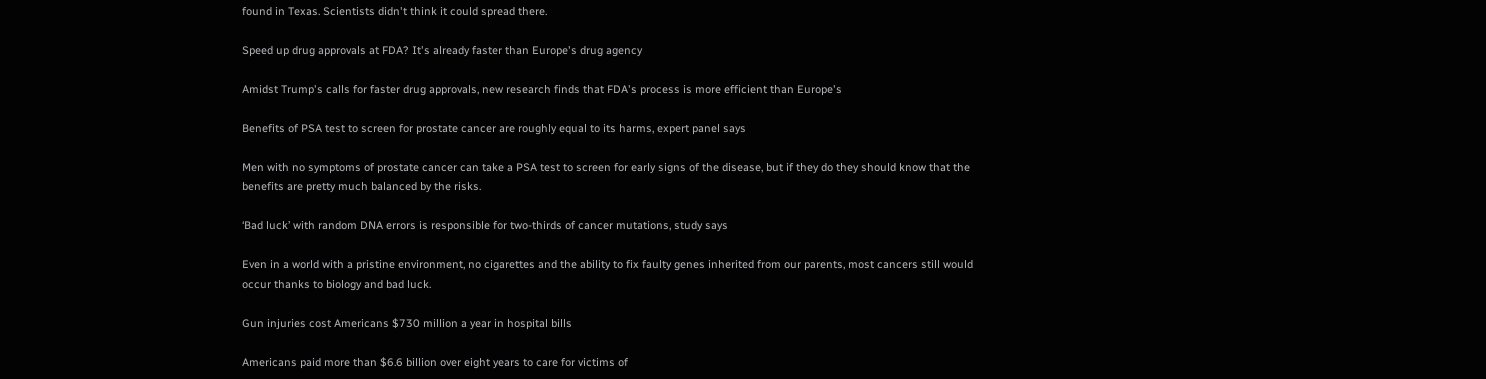found in Texas. Scientists didn't think it could spread there.

Speed up drug approvals at FDA? It's already faster than Europe's drug agency

Amidst Trump's calls for faster drug approvals, new research finds that FDA's process is more efficient than Europe's

Benefits of PSA test to screen for prostate cancer are roughly equal to its harms, expert panel says

Men with no symptoms of prostate cancer can take a PSA test to screen for early signs of the disease, but if they do they should know that the benefits are pretty much balanced by the risks.

‘Bad luck’ with random DNA errors is responsible for two-thirds of cancer mutations, study says

Even in a world with a pristine environment, no cigarettes and the ability to fix faulty genes inherited from our parents, most cancers still would occur thanks to biology and bad luck.

Gun injuries cost Americans $730 million a year in hospital bills

Americans paid more than $6.6 billion over eight years to care for victims of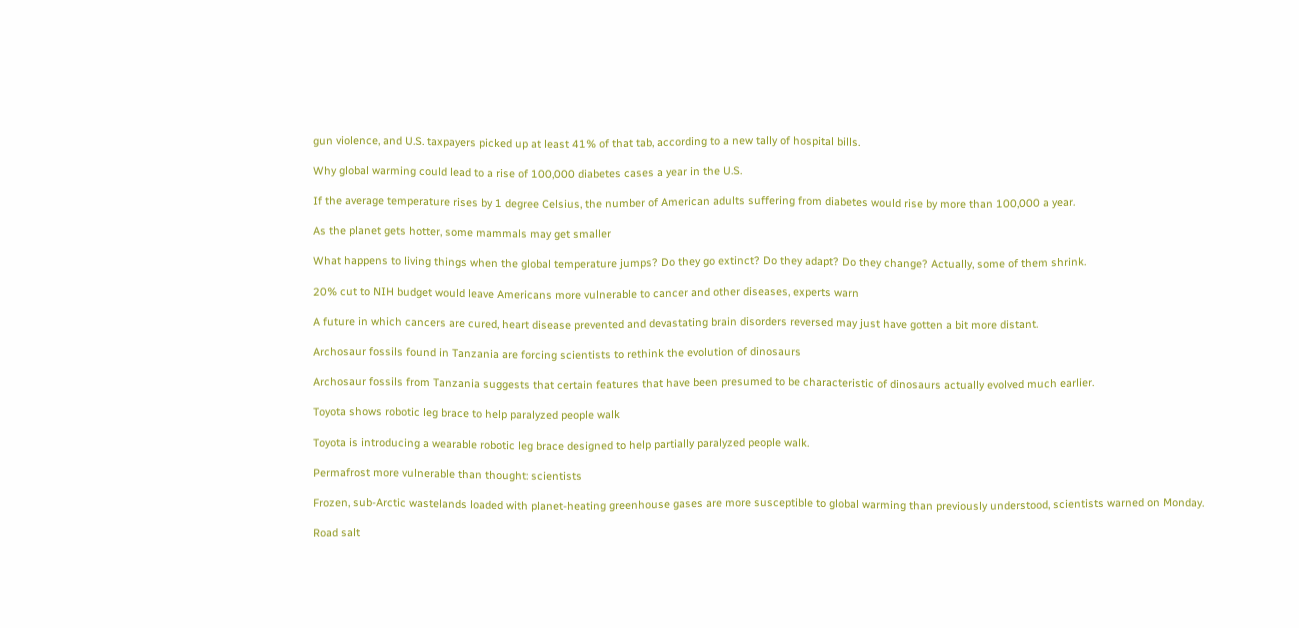gun violence, and U.S. taxpayers picked up at least 41% of that tab, according to a new tally of hospital bills.

Why global warming could lead to a rise of 100,000 diabetes cases a year in the U.S.

If the average temperature rises by 1 degree Celsius, the number of American adults suffering from diabetes would rise by more than 100,000 a year.

As the planet gets hotter, some mammals may get smaller

What happens to living things when the global temperature jumps? Do they go extinct? Do they adapt? Do they change? Actually, some of them shrink.

20% cut to NIH budget would leave Americans more vulnerable to cancer and other diseases, experts warn

A future in which cancers are cured, heart disease prevented and devastating brain disorders reversed may just have gotten a bit more distant.

Archosaur fossils found in Tanzania are forcing scientists to rethink the evolution of dinosaurs

Archosaur fossils from Tanzania suggests that certain features that have been presumed to be characteristic of dinosaurs actually evolved much earlier.

Toyota shows robotic leg brace to help paralyzed people walk

Toyota is introducing a wearable robotic leg brace designed to help partially paralyzed people walk.

Permafrost more vulnerable than thought: scientists

Frozen, sub-Arctic wastelands loaded with planet-heating greenhouse gases are more susceptible to global warming than previously understood, scientists warned on Monday.

Road salt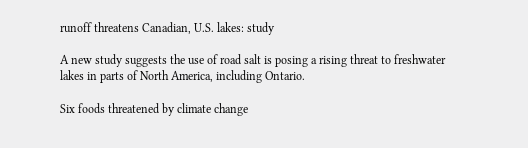runoff threatens Canadian, U.S. lakes: study

A new study suggests the use of road salt is posing a rising threat to freshwater lakes in parts of North America, including Ontario.

Six foods threatened by climate change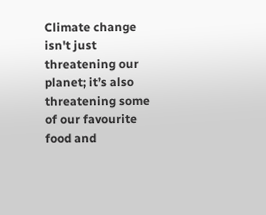Climate change isn't just threatening our planet; it’s also threatening some of our favourite food and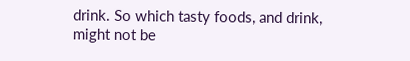drink. So which tasty foods, and drink, might not be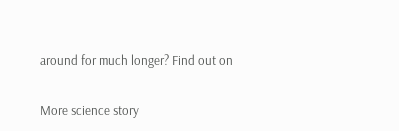around for much longer? Find out on

More science story